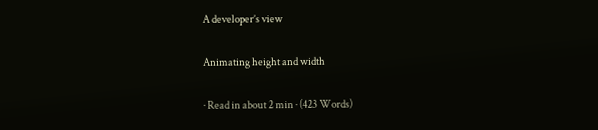A developer’s view

Animating height and width

· Read in about 2 min · (423 Words)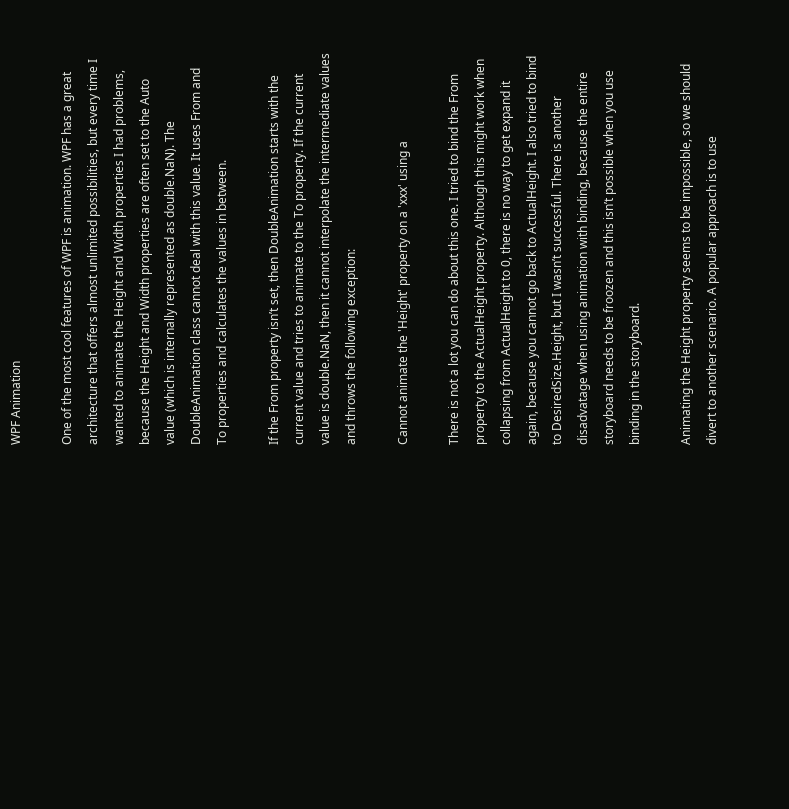WPF Animation

One of the most cool features of WPF is animation. WPF has a great architecture that offers almost unlimited possibilities, but every time I wanted to animate the Height and Width properties I had problems, because the Height and Width properties are often set to the Auto value (which is internally represented as double.NaN). The DoubleAnimation class cannot deal with this value. It uses From and To properties and calculates the values in between.

If the From property isn’t set, then DoubleAnimation starts with the current value and tries to animate to the To property. If the current value is double.NaN, then it cannot interpolate the intermediate values and throws the following exception:

Cannot animate the 'Height' property on a 'xxx' using a

There is not a lot you can do about this one. I tried to bind the From property to the ActualHeight property. Although this might work when collapsing from ActualHeight to 0, there is no way to get expand it again, because you cannot go back to ActualHeight. I also tried to bind to DesiredSize.Height, but I wasn’t successful. There is another disadvatage when using animation with binding, because the entire storyboard needs to be froozen and this isn’t possible when you use binding in the storyboard.

Animating the Height property seems to be impossible, so we should divert to another scenario. A popular approach is to use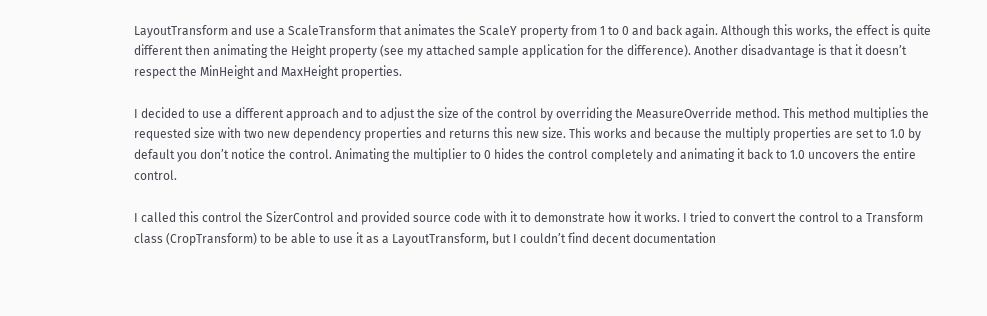LayoutTransform and use a ScaleTransform that animates the ScaleY property from 1 to 0 and back again. Although this works, the effect is quite different then animating the Height property (see my attached sample application for the difference). Another disadvantage is that it doesn’t respect the MinHeight and MaxHeight properties.

I decided to use a different approach and to adjust the size of the control by overriding the MeasureOverride method. This method multiplies the requested size with two new dependency properties and returns this new size. This works and because the multiply properties are set to 1.0 by default you don’t notice the control. Animating the multiplier to 0 hides the control completely and animating it back to 1.0 uncovers the entire control.

I called this control the SizerControl and provided source code with it to demonstrate how it works. I tried to convert the control to a Transform class (CropTransform) to be able to use it as a LayoutTransform, but I couldn’t find decent documentation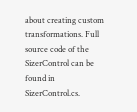about creating custom transformations. Full source code of the SizerControl can be found in SizerControl.cs.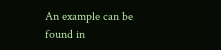An example can be found in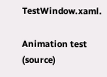TestWindow.xaml.

Animation test (source)